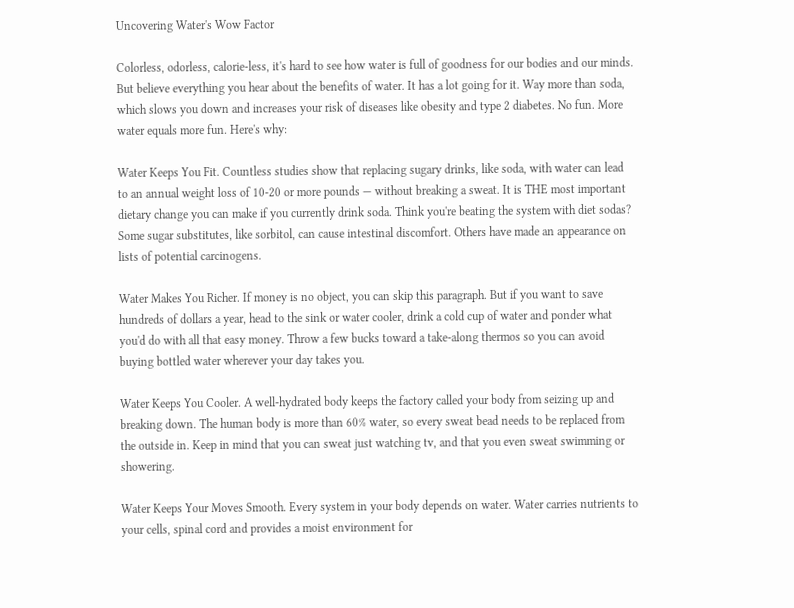Uncovering Water's Wow Factor

Colorless, odorless, calorie-less, it's hard to see how water is full of goodness for our bodies and our minds. But believe everything you hear about the benefits of water. It has a lot going for it. Way more than soda, which slows you down and increases your risk of diseases like obesity and type 2 diabetes. No fun. More water equals more fun. Here's why:

Water Keeps You Fit. Countless studies show that replacing sugary drinks, like soda, with water can lead to an annual weight loss of 10-20 or more pounds — without breaking a sweat. It is THE most important dietary change you can make if you currently drink soda. Think you're beating the system with diet sodas? Some sugar substitutes, like sorbitol, can cause intestinal discomfort. Others have made an appearance on lists of potential carcinogens.

Water Makes You Richer. If money is no object, you can skip this paragraph. But if you want to save hundreds of dollars a year, head to the sink or water cooler, drink a cold cup of water and ponder what you'd do with all that easy money. Throw a few bucks toward a take-along thermos so you can avoid buying bottled water wherever your day takes you.

Water Keeps You Cooler. A well-hydrated body keeps the factory called your body from seizing up and breaking down. The human body is more than 60% water, so every sweat bead needs to be replaced from the outside in. Keep in mind that you can sweat just watching tv, and that you even sweat swimming or showering.

Water Keeps Your Moves Smooth. Every system in your body depends on water. Water carries nutrients to your cells, spinal cord and provides a moist environment for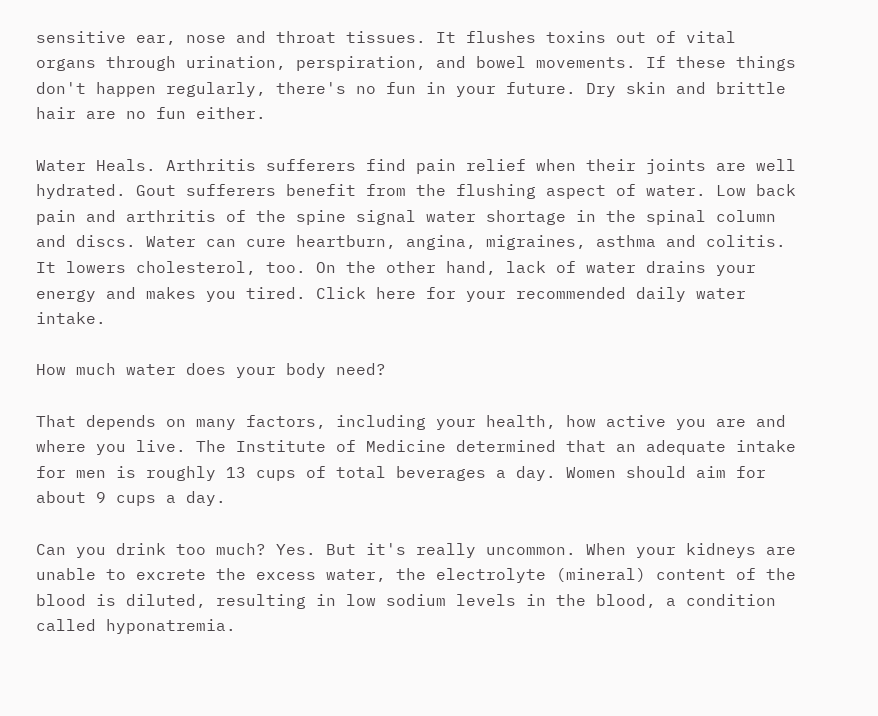sensitive ear, nose and throat tissues. It flushes toxins out of vital organs through urination, perspiration, and bowel movements. If these things don't happen regularly, there's no fun in your future. Dry skin and brittle hair are no fun either.

Water Heals. Arthritis sufferers find pain relief when their joints are well hydrated. Gout sufferers benefit from the flushing aspect of water. Low back pain and arthritis of the spine signal water shortage in the spinal column and discs. Water can cure heartburn, angina, migraines, asthma and colitis. It lowers cholesterol, too. On the other hand, lack of water drains your energy and makes you tired. Click here for your recommended daily water intake.

How much water does your body need?

That depends on many factors, including your health, how active you are and where you live. The Institute of Medicine determined that an adequate intake for men is roughly 13 cups of total beverages a day. Women should aim for about 9 cups a day.

Can you drink too much? Yes. But it's really uncommon. When your kidneys are unable to excrete the excess water, the electrolyte (mineral) content of the blood is diluted, resulting in low sodium levels in the blood, a condition called hyponatremia.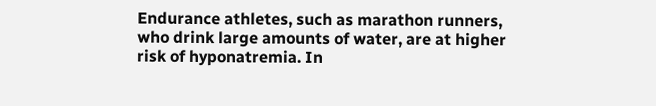Endurance athletes, such as marathon runners, who drink large amounts of water, are at higher risk of hyponatremia. In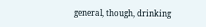general, though, drinking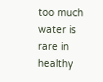too much water is rare in healthy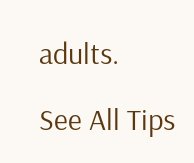adults.

See All Tips